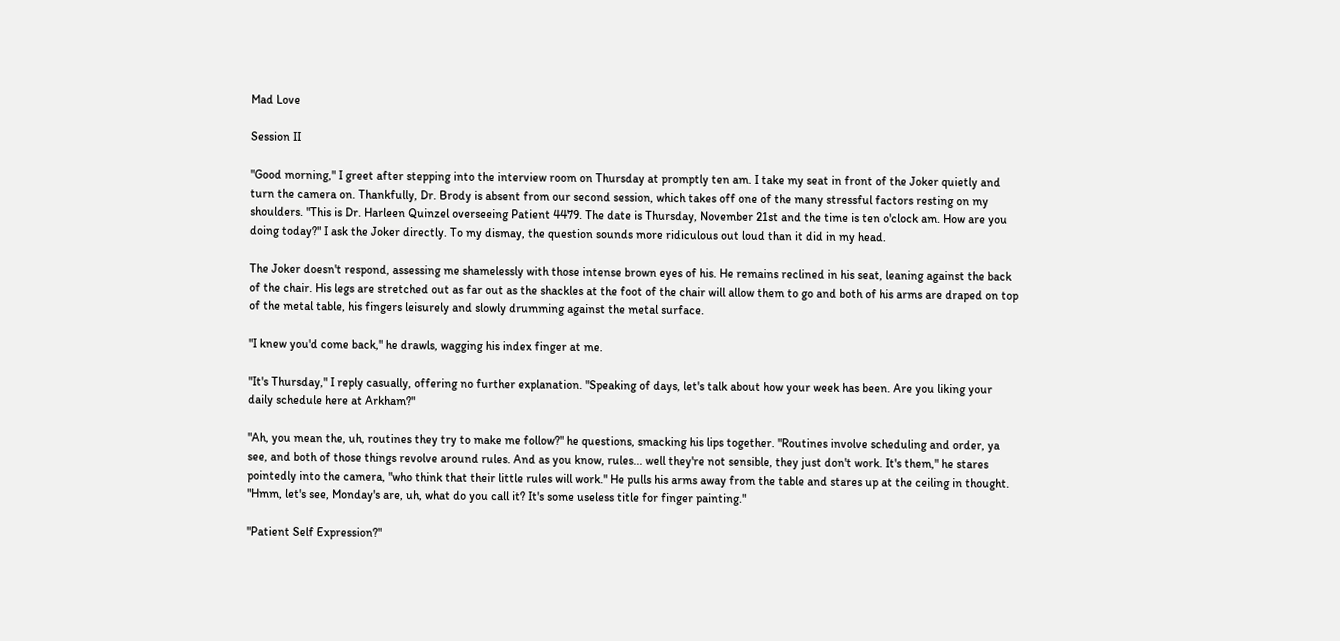Mad Love

Session II

"Good morning," I greet after stepping into the interview room on Thursday at promptly ten am. I take my seat in front of the Joker quietly and turn the camera on. Thankfully, Dr. Brody is absent from our second session, which takes off one of the many stressful factors resting on my shoulders. "This is Dr. Harleen Quinzel overseeing Patient 4479. The date is Thursday, November 21st and the time is ten o'clock am. How are you doing today?" I ask the Joker directly. To my dismay, the question sounds more ridiculous out loud than it did in my head.

The Joker doesn't respond, assessing me shamelessly with those intense brown eyes of his. He remains reclined in his seat, leaning against the back of the chair. His legs are stretched out as far out as the shackles at the foot of the chair will allow them to go and both of his arms are draped on top of the metal table, his fingers leisurely and slowly drumming against the metal surface.

"I knew you'd come back," he drawls, wagging his index finger at me.

"It's Thursday," I reply casually, offering no further explanation. "Speaking of days, let's talk about how your week has been. Are you liking your daily schedule here at Arkham?"

"Ah, you mean the, uh, routines they try to make me follow?" he questions, smacking his lips together. "Routines involve scheduling and order, ya see, and both of those things revolve around rules. And as you know, rules... well they're not sensible, they just don't work. It's them," he stares pointedly into the camera, "who think that their little rules will work." He pulls his arms away from the table and stares up at the ceiling in thought. "Hmm, let's see, Monday's are, uh, what do you call it? It's some useless title for finger painting."

"Patient Self Expression?"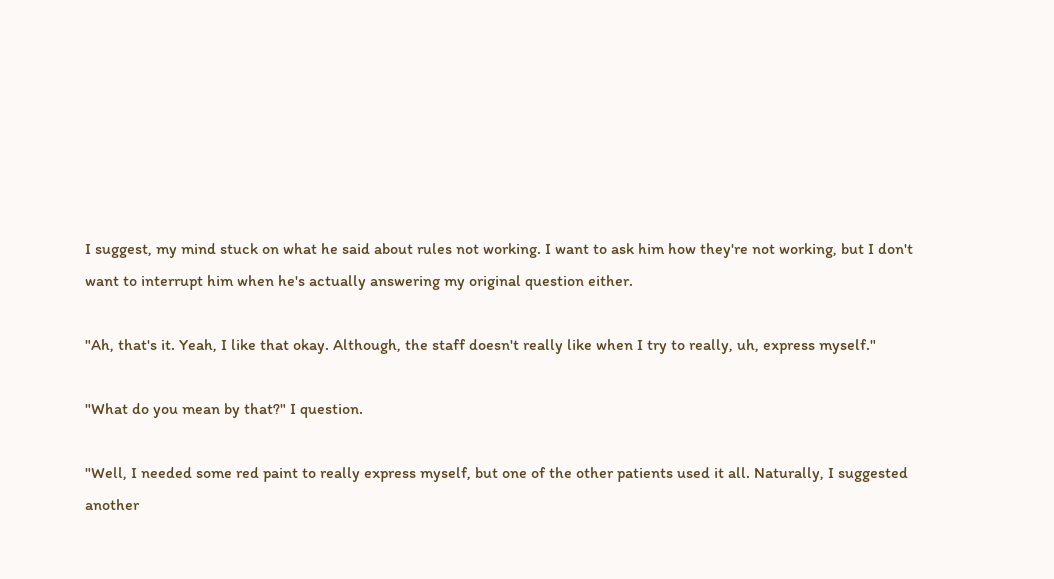I suggest, my mind stuck on what he said about rules not working. I want to ask him how they're not working, but I don't want to interrupt him when he's actually answering my original question either.

"Ah, that's it. Yeah, I like that okay. Although, the staff doesn't really like when I try to really, uh, express myself."

"What do you mean by that?" I question.

"Well, I needed some red paint to really express myself, but one of the other patients used it all. Naturally, I suggested another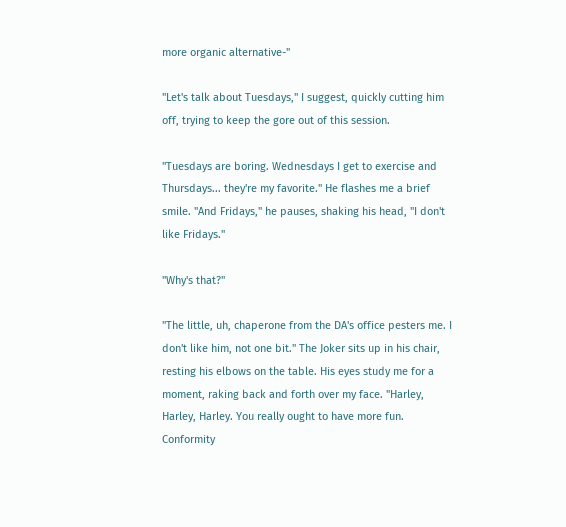more organic alternative-"

"Let's talk about Tuesdays," I suggest, quickly cutting him off, trying to keep the gore out of this session.

"Tuesdays are boring. Wednesdays I get to exercise and Thursdays... they're my favorite." He flashes me a brief smile. "And Fridays," he pauses, shaking his head, "I don't like Fridays."

"Why's that?"

"The little, uh, chaperone from the DA's office pesters me. I don't like him, not one bit." The Joker sits up in his chair, resting his elbows on the table. His eyes study me for a moment, raking back and forth over my face. "Harley, Harley, Harley. You really ought to have more fun. Conformity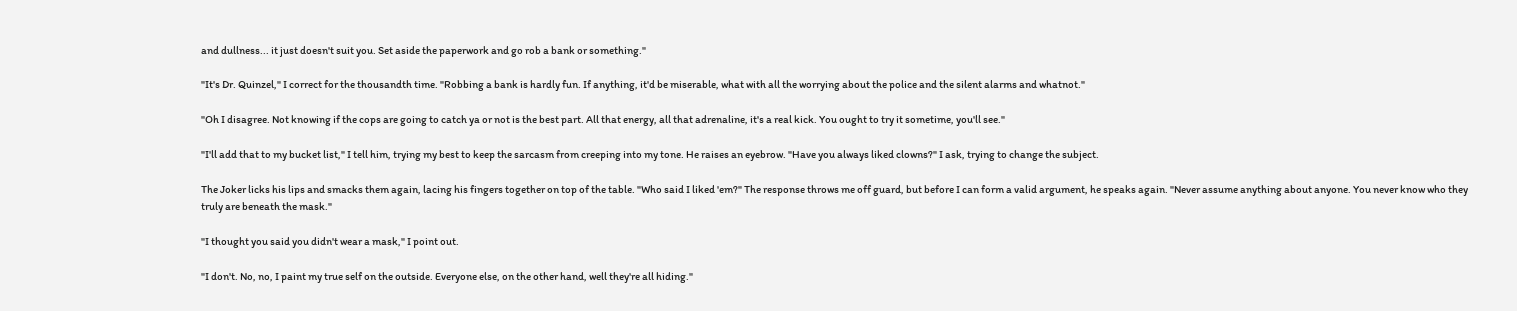and dullness... it just doesn't suit you. Set aside the paperwork and go rob a bank or something."

"It's Dr. Quinzel," I correct for the thousandth time. "Robbing a bank is hardly fun. If anything, it'd be miserable, what with all the worrying about the police and the silent alarms and whatnot."

"Oh I disagree. Not knowing if the cops are going to catch ya or not is the best part. All that energy, all that adrenaline, it's a real kick. You ought to try it sometime, you'll see."

"I'll add that to my bucket list," I tell him, trying my best to keep the sarcasm from creeping into my tone. He raises an eyebrow. "Have you always liked clowns?" I ask, trying to change the subject.

The Joker licks his lips and smacks them again, lacing his fingers together on top of the table. "Who said I liked 'em?" The response throws me off guard, but before I can form a valid argument, he speaks again. "Never assume anything about anyone. You never know who they truly are beneath the mask."

"I thought you said you didn't wear a mask," I point out.

"I don't. No, no, I paint my true self on the outside. Everyone else, on the other hand, well they're all hiding."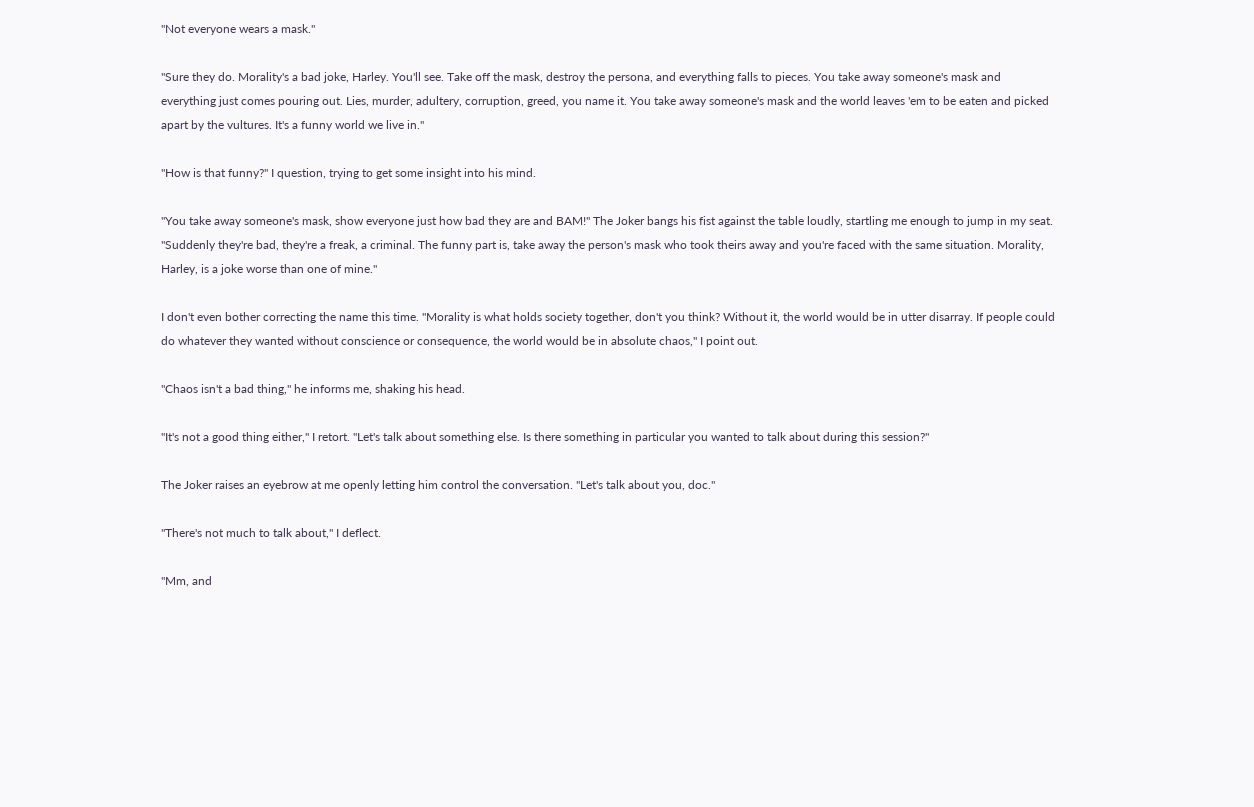"Not everyone wears a mask."

"Sure they do. Morality's a bad joke, Harley. You'll see. Take off the mask, destroy the persona, and everything falls to pieces. You take away someone's mask and everything just comes pouring out. Lies, murder, adultery, corruption, greed, you name it. You take away someone's mask and the world leaves 'em to be eaten and picked apart by the vultures. It's a funny world we live in."

"How is that funny?" I question, trying to get some insight into his mind.

"You take away someone's mask, show everyone just how bad they are and BAM!" The Joker bangs his fist against the table loudly, startling me enough to jump in my seat. "Suddenly they're bad, they're a freak, a criminal. The funny part is, take away the person's mask who took theirs away and you're faced with the same situation. Morality, Harley, is a joke worse than one of mine."

I don't even bother correcting the name this time. "Morality is what holds society together, don't you think? Without it, the world would be in utter disarray. If people could do whatever they wanted without conscience or consequence, the world would be in absolute chaos," I point out.

"Chaos isn't a bad thing," he informs me, shaking his head.

"It's not a good thing either," I retort. "Let's talk about something else. Is there something in particular you wanted to talk about during this session?"

The Joker raises an eyebrow at me openly letting him control the conversation. "Let's talk about you, doc."

"There's not much to talk about," I deflect.

"Mm, and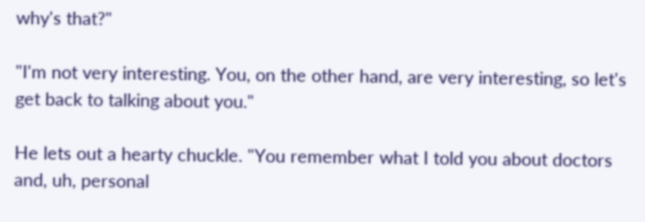why's that?"

"I'm not very interesting. You, on the other hand, are very interesting, so let's get back to talking about you."

He lets out a hearty chuckle. "You remember what I told you about doctors and, uh, personal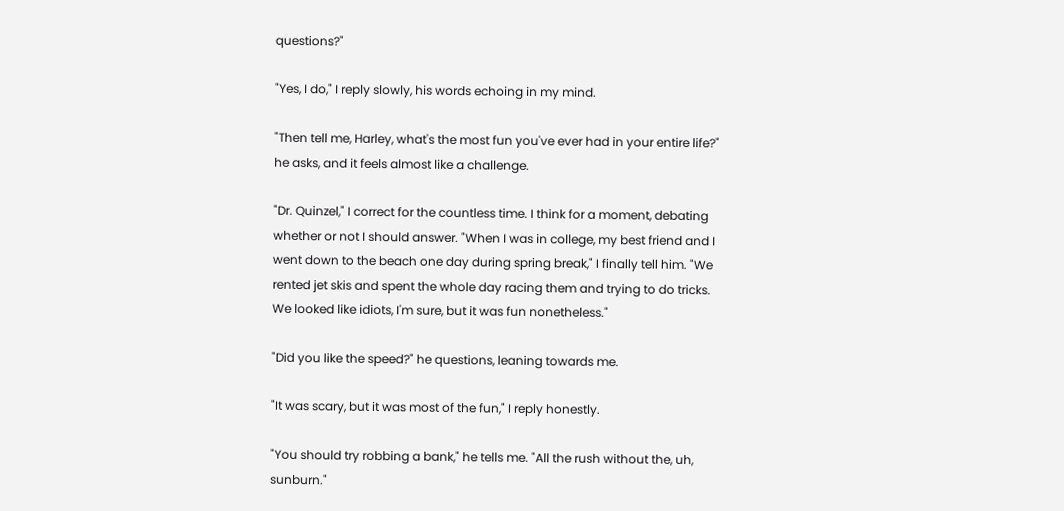questions?"

"Yes, I do," I reply slowly, his words echoing in my mind.

"Then tell me, Harley, what's the most fun you've ever had in your entire life?" he asks, and it feels almost like a challenge.

"Dr. Quinzel," I correct for the countless time. I think for a moment, debating whether or not I should answer. "When I was in college, my best friend and I went down to the beach one day during spring break," I finally tell him. "We rented jet skis and spent the whole day racing them and trying to do tricks. We looked like idiots, I'm sure, but it was fun nonetheless."

"Did you like the speed?" he questions, leaning towards me.

"It was scary, but it was most of the fun," I reply honestly.

"You should try robbing a bank," he tells me. "All the rush without the, uh, sunburn."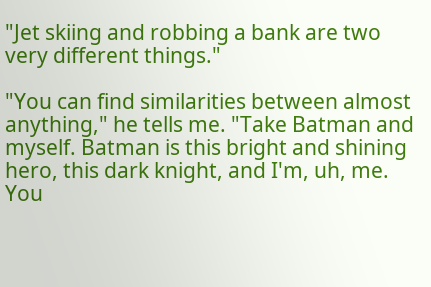"Jet skiing and robbing a bank are two very different things."

"You can find similarities between almost anything," he tells me. "Take Batman and myself. Batman is this bright and shining hero, this dark knight, and I'm, uh, me. You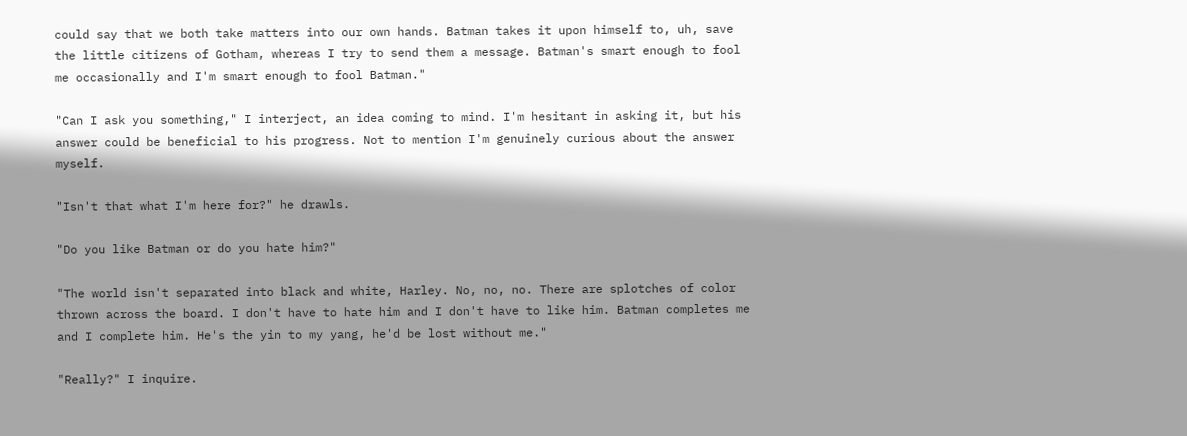could say that we both take matters into our own hands. Batman takes it upon himself to, uh, save the little citizens of Gotham, whereas I try to send them a message. Batman's smart enough to fool me occasionally and I'm smart enough to fool Batman."

"Can I ask you something," I interject, an idea coming to mind. I'm hesitant in asking it, but his answer could be beneficial to his progress. Not to mention I'm genuinely curious about the answer myself.

"Isn't that what I'm here for?" he drawls.

"Do you like Batman or do you hate him?"

"The world isn't separated into black and white, Harley. No, no, no. There are splotches of color thrown across the board. I don't have to hate him and I don't have to like him. Batman completes me and I complete him. He's the yin to my yang, he'd be lost without me."

"Really?" I inquire.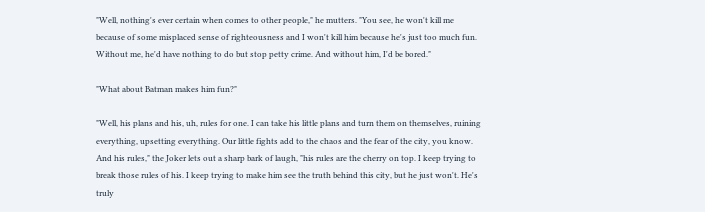"Well, nothing's ever certain when comes to other people," he mutters. "You see, he won't kill me because of some misplaced sense of righteousness and I won't kill him because he's just too much fun. Without me, he'd have nothing to do but stop petty crime. And without him, I'd be bored."

"What about Batman makes him fun?"

"Well, his plans and his, uh, rules for one. I can take his little plans and turn them on themselves, ruining everything, upsetting everything. Our little fights add to the chaos and the fear of the city, you know. And his rules," the Joker lets out a sharp bark of laugh, "his rules are the cherry on top. I keep trying to break those rules of his. I keep trying to make him see the truth behind this city, but he just won't. He's truly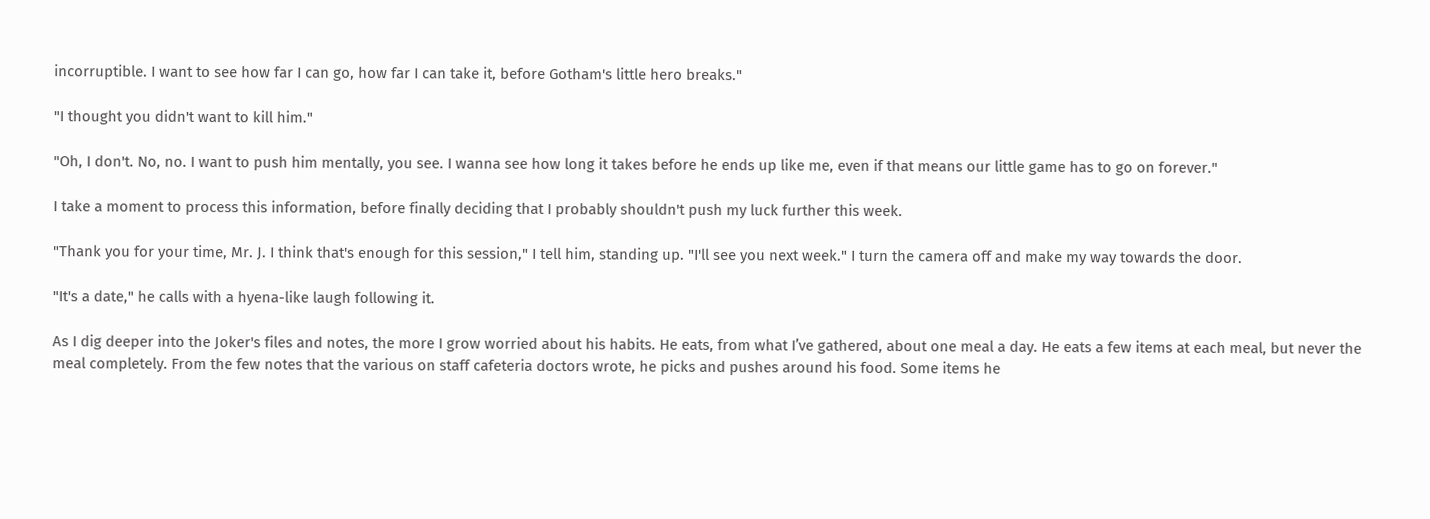incorruptible. I want to see how far I can go, how far I can take it, before Gotham's little hero breaks."

"I thought you didn't want to kill him."

"Oh, I don't. No, no. I want to push him mentally, you see. I wanna see how long it takes before he ends up like me, even if that means our little game has to go on forever."

I take a moment to process this information, before finally deciding that I probably shouldn't push my luck further this week.

"Thank you for your time, Mr. J. I think that's enough for this session," I tell him, standing up. "I'll see you next week." I turn the camera off and make my way towards the door.

"It's a date," he calls with a hyena-like laugh following it.

As I dig deeper into the Joker's files and notes, the more I grow worried about his habits. He eats, from what I’ve gathered, about one meal a day. He eats a few items at each meal, but never the meal completely. From the few notes that the various on staff cafeteria doctors wrote, he picks and pushes around his food. Some items he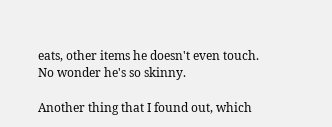eats, other items he doesn't even touch. No wonder he's so skinny.

Another thing that I found out, which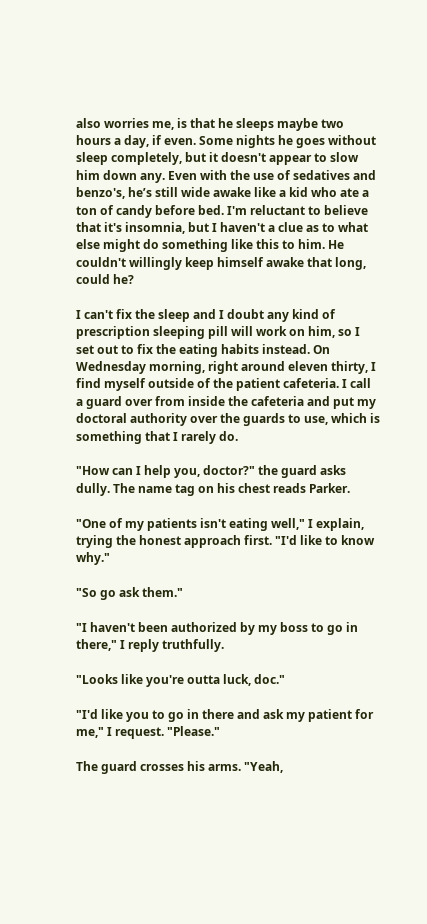also worries me, is that he sleeps maybe two hours a day, if even. Some nights he goes without sleep completely, but it doesn't appear to slow him down any. Even with the use of sedatives and benzo's, he’s still wide awake like a kid who ate a ton of candy before bed. I'm reluctant to believe that it's insomnia, but I haven't a clue as to what else might do something like this to him. He couldn't willingly keep himself awake that long, could he?

I can't fix the sleep and I doubt any kind of prescription sleeping pill will work on him, so I set out to fix the eating habits instead. On Wednesday morning, right around eleven thirty, I find myself outside of the patient cafeteria. I call a guard over from inside the cafeteria and put my doctoral authority over the guards to use, which is something that I rarely do.

"How can I help you, doctor?" the guard asks dully. The name tag on his chest reads Parker.

"One of my patients isn't eating well," I explain, trying the honest approach first. "I'd like to know why."

"So go ask them."

"I haven't been authorized by my boss to go in there," I reply truthfully.

"Looks like you're outta luck, doc."

"I'd like you to go in there and ask my patient for me," I request. "Please."

The guard crosses his arms. "Yeah,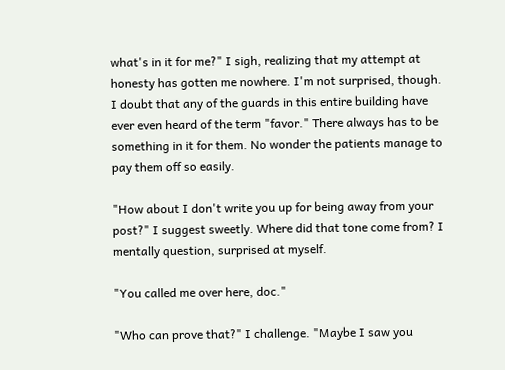what's in it for me?" I sigh, realizing that my attempt at honesty has gotten me nowhere. I'm not surprised, though. I doubt that any of the guards in this entire building have ever even heard of the term "favor." There always has to be something in it for them. No wonder the patients manage to pay them off so easily.

"How about I don't write you up for being away from your post?" I suggest sweetly. Where did that tone come from? I mentally question, surprised at myself.

"You called me over here, doc."

"Who can prove that?" I challenge. "Maybe I saw you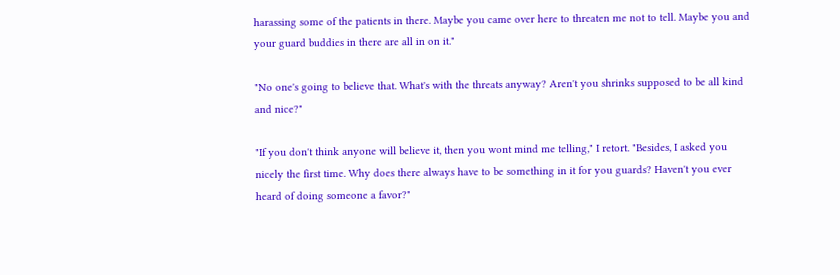harassing some of the patients in there. Maybe you came over here to threaten me not to tell. Maybe you and your guard buddies in there are all in on it."

"No one's going to believe that. What's with the threats anyway? Aren't you shrinks supposed to be all kind and nice?"

"If you don't think anyone will believe it, then you wont mind me telling," I retort. "Besides, I asked you nicely the first time. Why does there always have to be something in it for you guards? Haven't you ever heard of doing someone a favor?"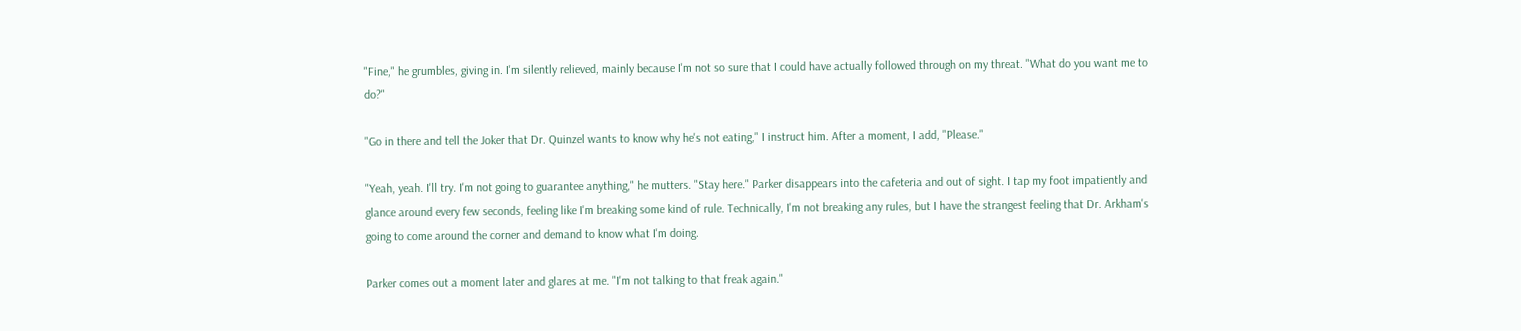"Fine," he grumbles, giving in. I'm silently relieved, mainly because I'm not so sure that I could have actually followed through on my threat. "What do you want me to do?"

"Go in there and tell the Joker that Dr. Quinzel wants to know why he's not eating," I instruct him. After a moment, I add, "Please."

"Yeah, yeah. I'll try. I'm not going to guarantee anything," he mutters. "Stay here." Parker disappears into the cafeteria and out of sight. I tap my foot impatiently and glance around every few seconds, feeling like I'm breaking some kind of rule. Technically, I'm not breaking any rules, but I have the strangest feeling that Dr. Arkham's going to come around the corner and demand to know what I'm doing.

Parker comes out a moment later and glares at me. "I'm not talking to that freak again."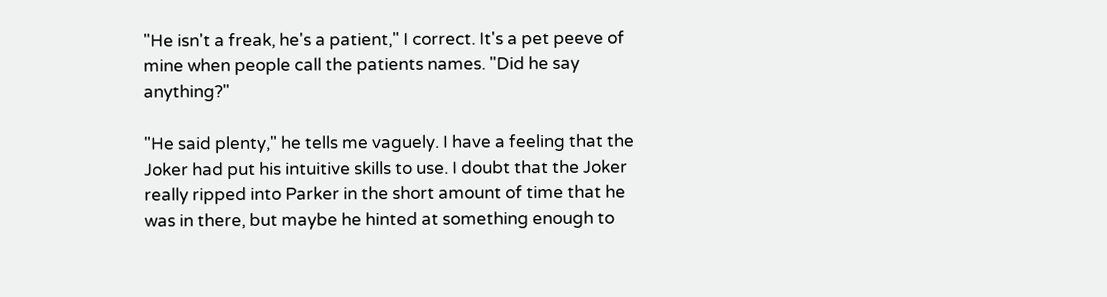"He isn't a freak, he's a patient," I correct. It's a pet peeve of mine when people call the patients names. "Did he say anything?"

"He said plenty," he tells me vaguely. I have a feeling that the Joker had put his intuitive skills to use. I doubt that the Joker really ripped into Parker in the short amount of time that he was in there, but maybe he hinted at something enough to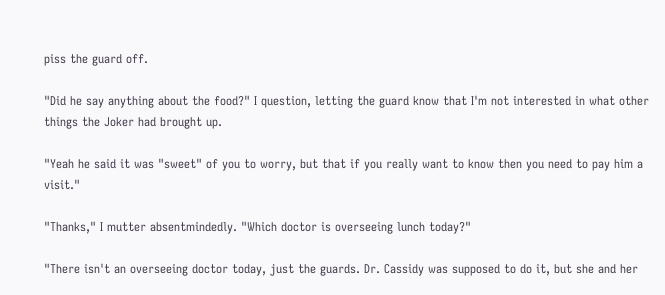piss the guard off.

"Did he say anything about the food?" I question, letting the guard know that I'm not interested in what other things the Joker had brought up.

"Yeah he said it was "sweet" of you to worry, but that if you really want to know then you need to pay him a visit."

"Thanks," I mutter absentmindedly. "Which doctor is overseeing lunch today?"

"There isn't an overseeing doctor today, just the guards. Dr. Cassidy was supposed to do it, but she and her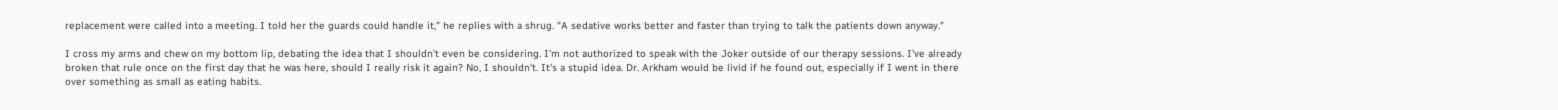replacement were called into a meeting. I told her the guards could handle it," he replies with a shrug. "A sedative works better and faster than trying to talk the patients down anyway."

I cross my arms and chew on my bottom lip, debating the idea that I shouldn't even be considering. I'm not authorized to speak with the Joker outside of our therapy sessions. I've already broken that rule once on the first day that he was here, should I really risk it again? No, I shouldn't. It's a stupid idea. Dr. Arkham would be livid if he found out, especially if I went in there over something as small as eating habits.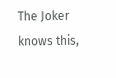The Joker knows this,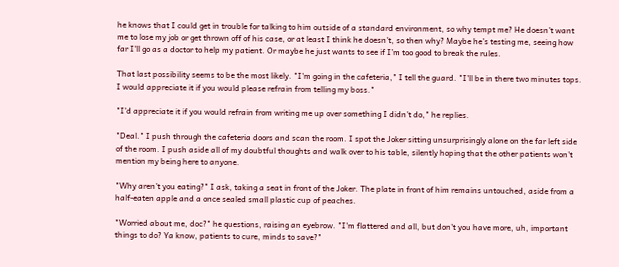he knows that I could get in trouble for talking to him outside of a standard environment, so why tempt me? He doesn't want me to lose my job or get thrown off of his case, or at least I think he doesn't, so then why? Maybe he’s testing me, seeing how far I'll go as a doctor to help my patient. Or maybe he just wants to see if I’m too good to break the rules.

That last possibility seems to be the most likely. "I'm going in the cafeteria," I tell the guard. "I'll be in there two minutes tops. I would appreciate it if you would please refrain from telling my boss."

"I'd appreciate it if you would refrain from writing me up over something I didn't do," he replies.

"Deal." I push through the cafeteria doors and scan the room. I spot the Joker sitting unsurprisingly alone on the far left side of the room. I push aside all of my doubtful thoughts and walk over to his table, silently hoping that the other patients won't mention my being here to anyone.

"Why aren't you eating?" I ask, taking a seat in front of the Joker. The plate in front of him remains untouched, aside from a half-eaten apple and a once sealed small plastic cup of peaches.

"Worried about me, doc?" he questions, raising an eyebrow. "I'm flattered and all, but don't you have more, uh, important things to do? Ya know, patients to cure, minds to save?"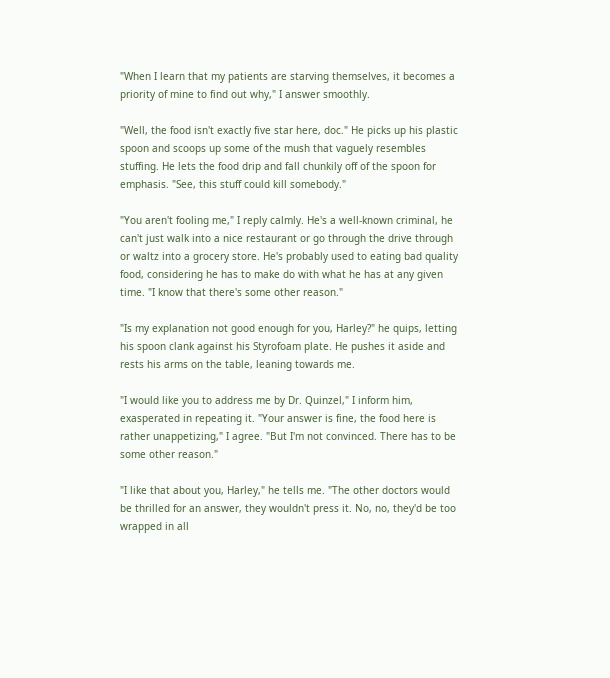"When I learn that my patients are starving themselves, it becomes a priority of mine to find out why," I answer smoothly.

"Well, the food isn't exactly five star here, doc." He picks up his plastic spoon and scoops up some of the mush that vaguely resembles stuffing. He lets the food drip and fall chunkily off of the spoon for emphasis. "See, this stuff could kill somebody."

"You aren't fooling me," I reply calmly. He's a well-known criminal, he can't just walk into a nice restaurant or go through the drive through or waltz into a grocery store. He's probably used to eating bad quality food, considering he has to make do with what he has at any given time. "I know that there's some other reason."

"Is my explanation not good enough for you, Harley?" he quips, letting his spoon clank against his Styrofoam plate. He pushes it aside and rests his arms on the table, leaning towards me.

"I would like you to address me by Dr. Quinzel," I inform him, exasperated in repeating it. "Your answer is fine, the food here is rather unappetizing," I agree. "But I'm not convinced. There has to be some other reason."

"I like that about you, Harley," he tells me. "The other doctors would be thrilled for an answer, they wouldn't press it. No, no, they'd be too wrapped in all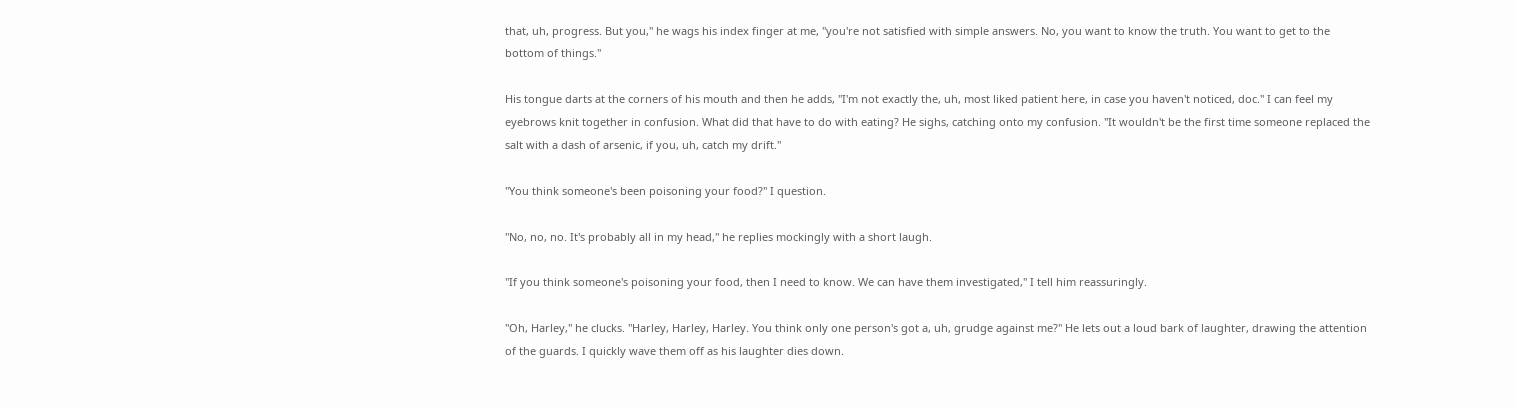that, uh, progress. But you," he wags his index finger at me, "you're not satisfied with simple answers. No, you want to know the truth. You want to get to the bottom of things."

His tongue darts at the corners of his mouth and then he adds, "I'm not exactly the, uh, most liked patient here, in case you haven't noticed, doc." I can feel my eyebrows knit together in confusion. What did that have to do with eating? He sighs, catching onto my confusion. "It wouldn't be the first time someone replaced the salt with a dash of arsenic, if you, uh, catch my drift."

"You think someone's been poisoning your food?" I question.

"No, no, no. It's probably all in my head," he replies mockingly with a short laugh.

"If you think someone's poisoning your food, then I need to know. We can have them investigated," I tell him reassuringly.

"Oh, Harley," he clucks. "Harley, Harley, Harley. You think only one person's got a, uh, grudge against me?" He lets out a loud bark of laughter, drawing the attention of the guards. I quickly wave them off as his laughter dies down.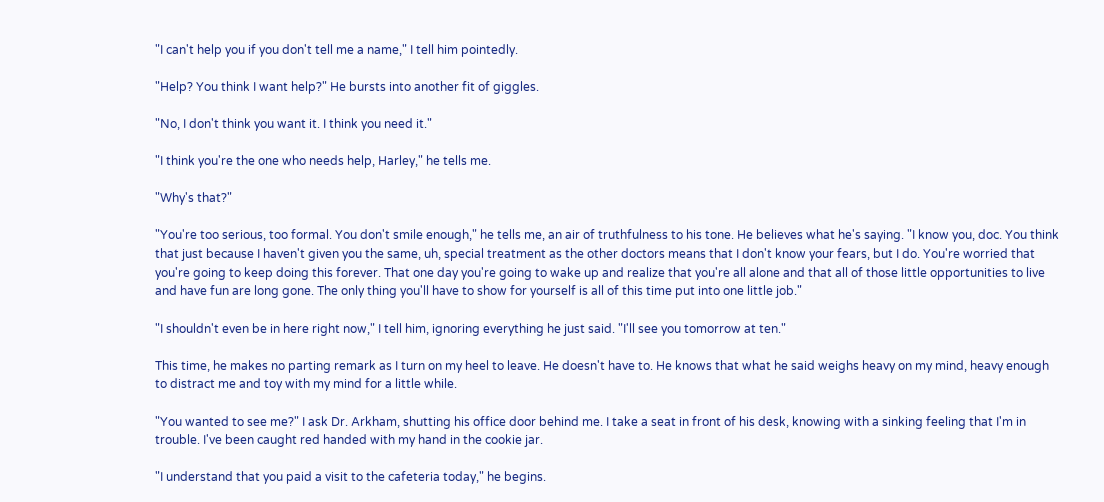"I can't help you if you don't tell me a name," I tell him pointedly.

"Help? You think I want help?" He bursts into another fit of giggles.

"No, I don't think you want it. I think you need it."

"I think you're the one who needs help, Harley," he tells me.

"Why's that?"

"You're too serious, too formal. You don't smile enough," he tells me, an air of truthfulness to his tone. He believes what he's saying. "I know you, doc. You think that just because I haven't given you the same, uh, special treatment as the other doctors means that I don't know your fears, but I do. You're worried that you're going to keep doing this forever. That one day you're going to wake up and realize that you're all alone and that all of those little opportunities to live and have fun are long gone. The only thing you'll have to show for yourself is all of this time put into one little job."

"I shouldn't even be in here right now," I tell him, ignoring everything he just said. "I'll see you tomorrow at ten."

This time, he makes no parting remark as I turn on my heel to leave. He doesn't have to. He knows that what he said weighs heavy on my mind, heavy enough to distract me and toy with my mind for a little while.

"You wanted to see me?" I ask Dr. Arkham, shutting his office door behind me. I take a seat in front of his desk, knowing with a sinking feeling that I'm in trouble. I've been caught red handed with my hand in the cookie jar.

"I understand that you paid a visit to the cafeteria today," he begins.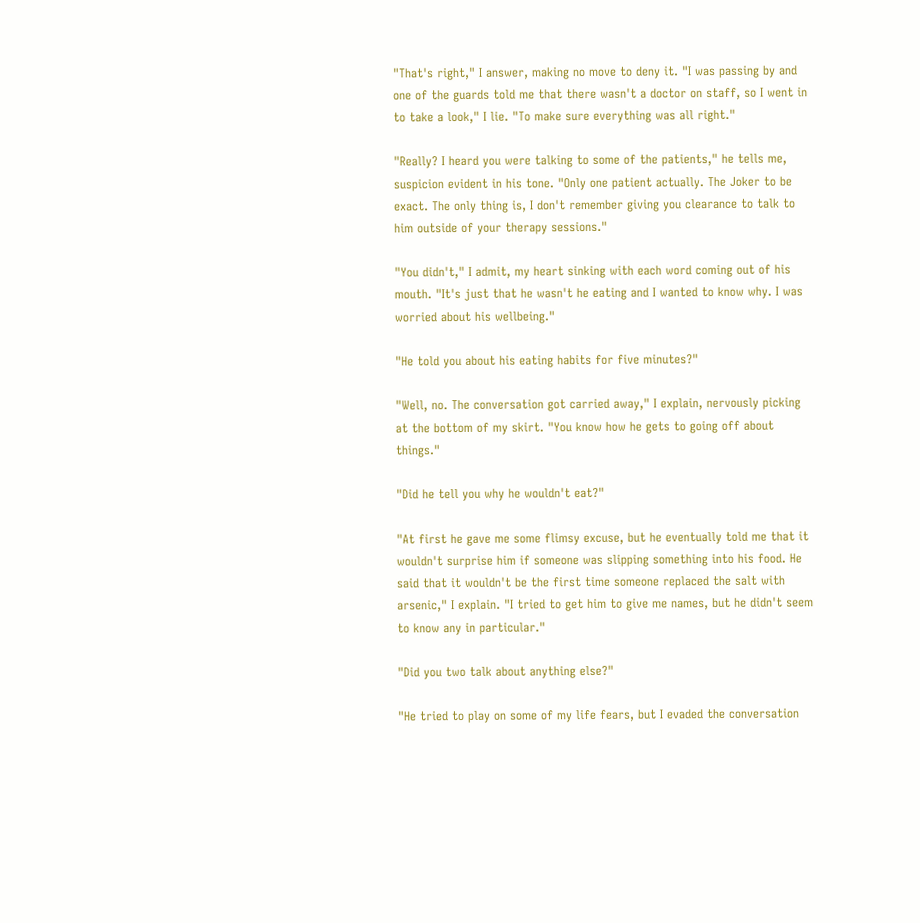"That's right," I answer, making no move to deny it. "I was passing by and one of the guards told me that there wasn't a doctor on staff, so I went in to take a look," I lie. "To make sure everything was all right."

"Really? I heard you were talking to some of the patients," he tells me, suspicion evident in his tone. "Only one patient actually. The Joker to be exact. The only thing is, I don't remember giving you clearance to talk to him outside of your therapy sessions."

"You didn't," I admit, my heart sinking with each word coming out of his mouth. "It's just that he wasn't he eating and I wanted to know why. I was worried about his wellbeing."

"He told you about his eating habits for five minutes?"

"Well, no. The conversation got carried away," I explain, nervously picking at the bottom of my skirt. "You know how he gets to going off about things."

"Did he tell you why he wouldn't eat?"

"At first he gave me some flimsy excuse, but he eventually told me that it wouldn't surprise him if someone was slipping something into his food. He said that it wouldn't be the first time someone replaced the salt with arsenic," I explain. "I tried to get him to give me names, but he didn't seem to know any in particular."

"Did you two talk about anything else?"

"He tried to play on some of my life fears, but I evaded the conversation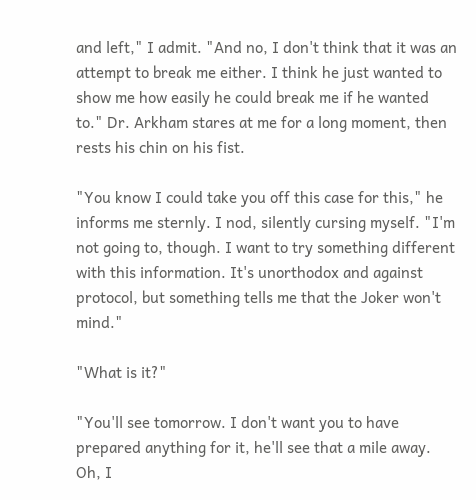and left," I admit. "And no, I don't think that it was an attempt to break me either. I think he just wanted to show me how easily he could break me if he wanted to." Dr. Arkham stares at me for a long moment, then rests his chin on his fist.

"You know I could take you off this case for this," he informs me sternly. I nod, silently cursing myself. "I'm not going to, though. I want to try something different with this information. It's unorthodox and against protocol, but something tells me that the Joker won't mind."

"What is it?"

"You'll see tomorrow. I don't want you to have prepared anything for it, he'll see that a mile away. Oh, I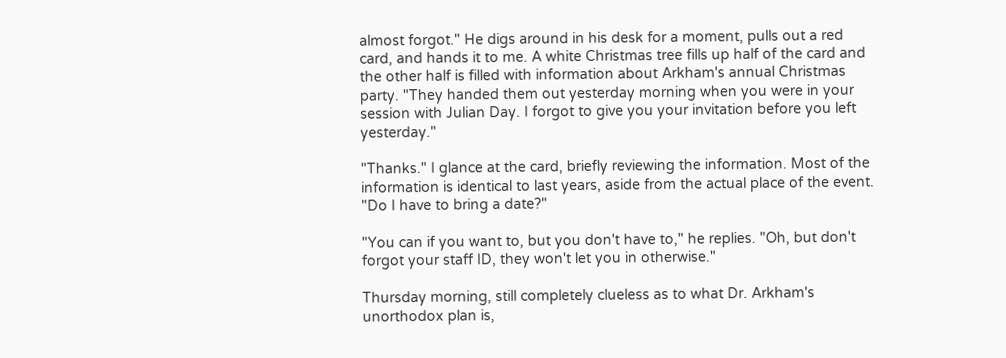almost forgot." He digs around in his desk for a moment, pulls out a red card, and hands it to me. A white Christmas tree fills up half of the card and the other half is filled with information about Arkham's annual Christmas party. "They handed them out yesterday morning when you were in your session with Julian Day. I forgot to give you your invitation before you left yesterday."

"Thanks." I glance at the card, briefly reviewing the information. Most of the information is identical to last years, aside from the actual place of the event. "Do I have to bring a date?"

"You can if you want to, but you don't have to," he replies. "Oh, but don't forgot your staff ID, they won't let you in otherwise."

Thursday morning, still completely clueless as to what Dr. Arkham's unorthodox plan is,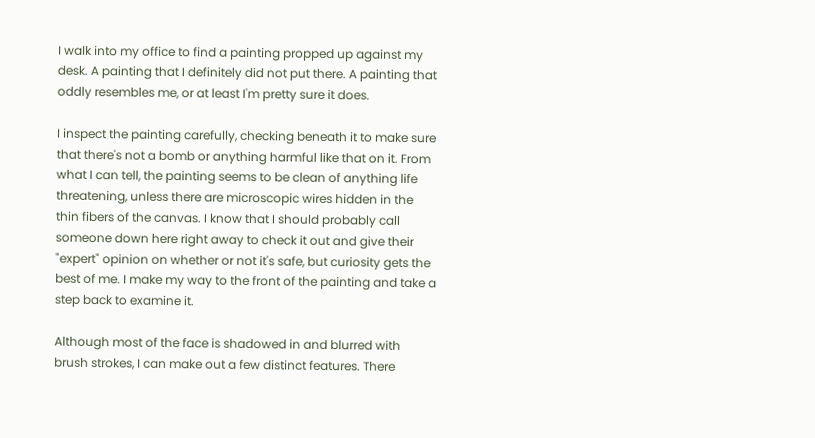I walk into my office to find a painting propped up against my desk. A painting that I definitely did not put there. A painting that oddly resembles me, or at least I'm pretty sure it does.

I inspect the painting carefully, checking beneath it to make sure that there's not a bomb or anything harmful like that on it. From what I can tell, the painting seems to be clean of anything life threatening, unless there are microscopic wires hidden in the thin fibers of the canvas. I know that I should probably call someone down here right away to check it out and give their "expert" opinion on whether or not it's safe, but curiosity gets the best of me. I make my way to the front of the painting and take a step back to examine it.

Although most of the face is shadowed in and blurred with brush strokes, I can make out a few distinct features. There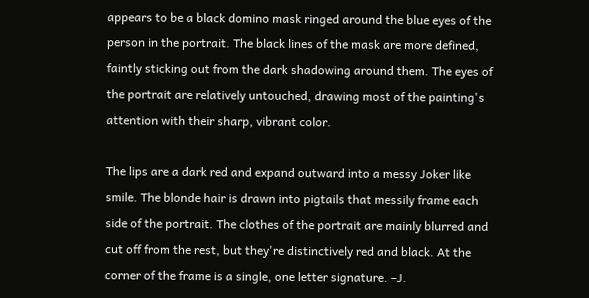appears to be a black domino mask ringed around the blue eyes of the person in the portrait. The black lines of the mask are more defined, faintly sticking out from the dark shadowing around them. The eyes of the portrait are relatively untouched, drawing most of the painting's attention with their sharp, vibrant color.

The lips are a dark red and expand outward into a messy Joker like smile. The blonde hair is drawn into pigtails that messily frame each side of the portrait. The clothes of the portrait are mainly blurred and cut off from the rest, but they're distinctively red and black. At the corner of the frame is a single, one letter signature. –J.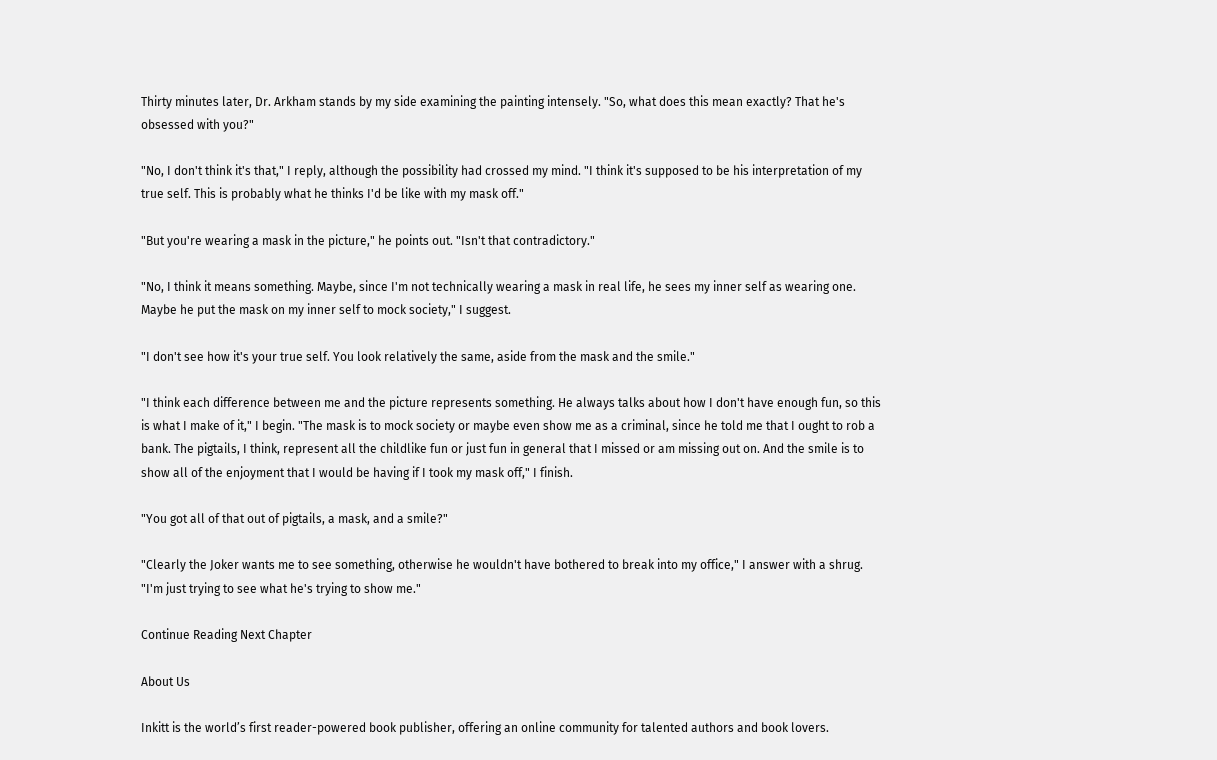Thirty minutes later, Dr. Arkham stands by my side examining the painting intensely. "So, what does this mean exactly? That he's obsessed with you?"

"No, I don't think it's that," I reply, although the possibility had crossed my mind. "I think it's supposed to be his interpretation of my true self. This is probably what he thinks I'd be like with my mask off."

"But you're wearing a mask in the picture," he points out. "Isn't that contradictory."

"No, I think it means something. Maybe, since I'm not technically wearing a mask in real life, he sees my inner self as wearing one. Maybe he put the mask on my inner self to mock society," I suggest.

"I don't see how it's your true self. You look relatively the same, aside from the mask and the smile."

"I think each difference between me and the picture represents something. He always talks about how I don't have enough fun, so this is what I make of it," I begin. "The mask is to mock society or maybe even show me as a criminal, since he told me that I ought to rob a bank. The pigtails, I think, represent all the childlike fun or just fun in general that I missed or am missing out on. And the smile is to show all of the enjoyment that I would be having if I took my mask off," I finish.

"You got all of that out of pigtails, a mask, and a smile?"

"Clearly the Joker wants me to see something, otherwise he wouldn't have bothered to break into my office," I answer with a shrug. "I'm just trying to see what he's trying to show me."

Continue Reading Next Chapter

About Us

Inkitt is the world’s first reader-powered book publisher, offering an online community for talented authors and book lovers.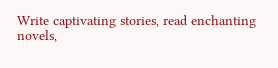Write captivating stories, read enchanting novels,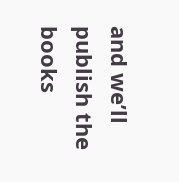and we’ll publish the books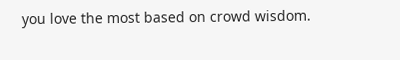you love the most based on crowd wisdom.